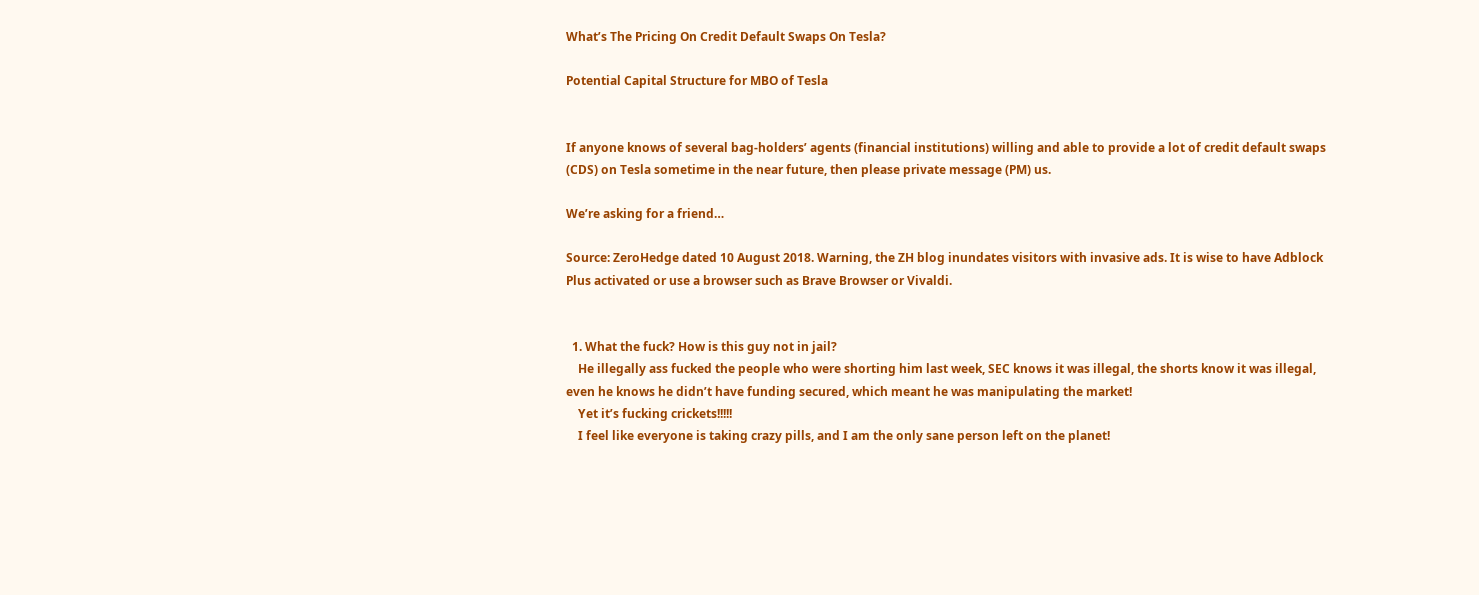What’s The Pricing On Credit Default Swaps On Tesla?

Potential Capital Structure for MBO of Tesla


If anyone knows of several bag-holders’ agents (financial institutions) willing and able to provide a lot of credit default swaps (CDS) on Tesla sometime in the near future, then please private message (PM) us.

We’re asking for a friend…

Source: ZeroHedge dated 10 August 2018. Warning, the ZH blog inundates visitors with invasive ads. It is wise to have Adblock Plus activated or use a browser such as Brave Browser or Vivaldi.


  1. What the fuck? How is this guy not in jail?
    He illegally ass fucked the people who were shorting him last week, SEC knows it was illegal, the shorts know it was illegal, even he knows he didn’t have funding secured, which meant he was manipulating the market!
    Yet it’s fucking crickets!!!!!
    I feel like everyone is taking crazy pills, and I am the only sane person left on the planet!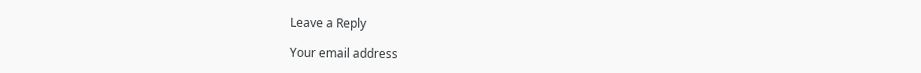Leave a Reply

Your email address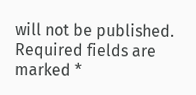will not be published. Required fields are marked *